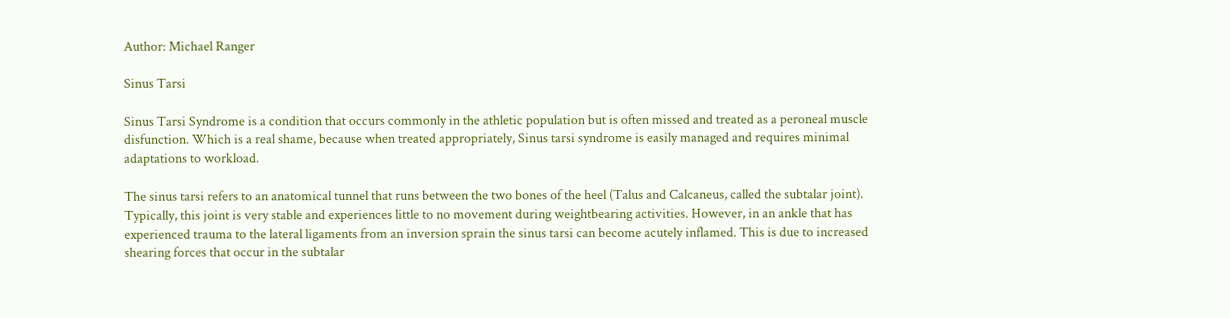Author: Michael Ranger

Sinus Tarsi

Sinus Tarsi Syndrome is a condition that occurs commonly in the athletic population but is often missed and treated as a peroneal muscle disfunction. Which is a real shame, because when treated appropriately, Sinus tarsi syndrome is easily managed and requires minimal adaptations to workload.

The sinus tarsi refers to an anatomical tunnel that runs between the two bones of the heel (Talus and Calcaneus, called the subtalar joint). Typically, this joint is very stable and experiences little to no movement during weightbearing activities. However, in an ankle that has experienced trauma to the lateral ligaments from an inversion sprain the sinus tarsi can become acutely inflamed. This is due to increased shearing forces that occur in the subtalar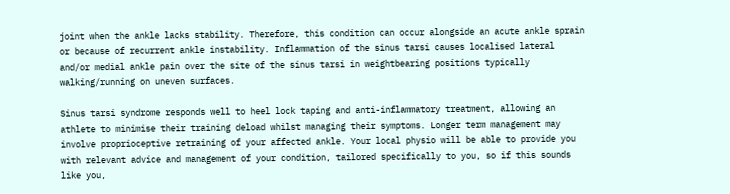joint when the ankle lacks stability. Therefore, this condition can occur alongside an acute ankle sprain or because of recurrent ankle instability. Inflammation of the sinus tarsi causes localised lateral and/or medial ankle pain over the site of the sinus tarsi in weightbearing positions typically walking/running on uneven surfaces.

Sinus tarsi syndrome responds well to heel lock taping and anti-inflammatory treatment, allowing an athlete to minimise their training deload whilst managing their symptoms. Longer term management may involve proprioceptive retraining of your affected ankle. Your local physio will be able to provide you with relevant advice and management of your condition, tailored specifically to you, so if this sounds like you,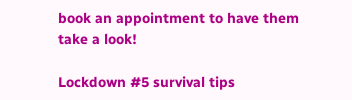book an appointment to have them take a look!

Lockdown #5 survival tips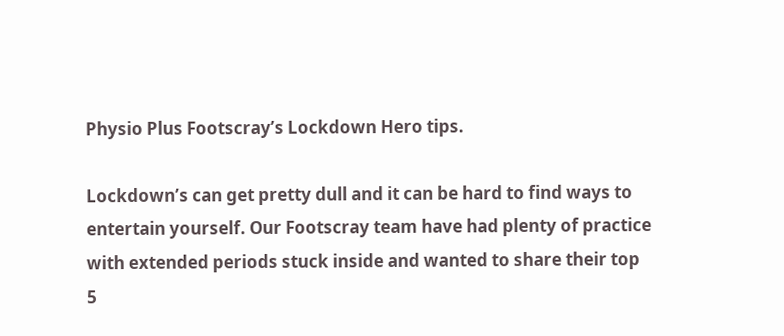Physio Plus Footscray’s Lockdown Hero tips.

Lockdown’s can get pretty dull and it can be hard to find ways to entertain yourself. Our Footscray team have had plenty of practice with extended periods stuck inside and wanted to share their top 5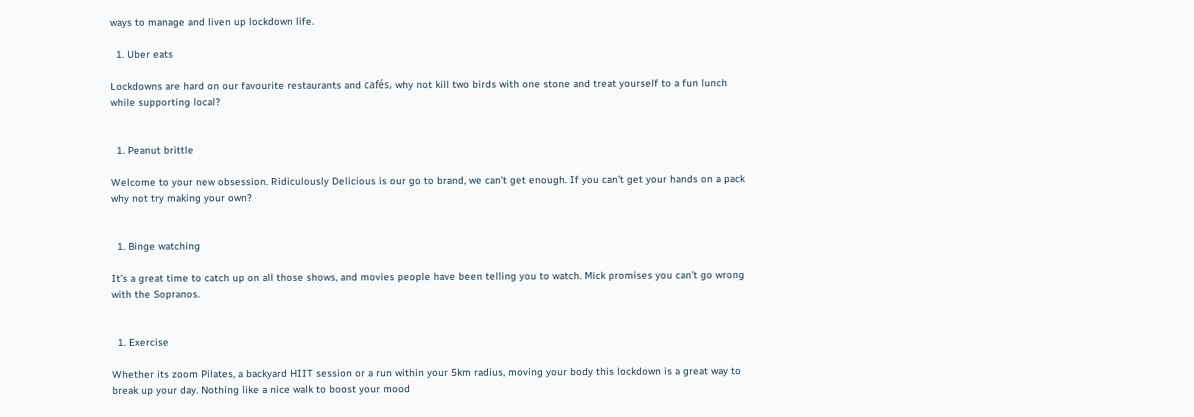ways to manage and liven up lockdown life.

  1. Uber eats

Lockdowns are hard on our favourite restaurants and cafés, why not kill two birds with one stone and treat yourself to a fun lunch while supporting local?


  1. Peanut brittle

Welcome to your new obsession. Ridiculously Delicious is our go to brand, we can’t get enough. If you can’t get your hands on a pack why not try making your own?


  1. Binge watching

It’s a great time to catch up on all those shows, and movies people have been telling you to watch. Mick promises you can’t go wrong with the Sopranos.


  1. Exercise

Whether its zoom Pilates, a backyard HIIT session or a run within your 5km radius, moving your body this lockdown is a great way to break up your day. Nothing like a nice walk to boost your mood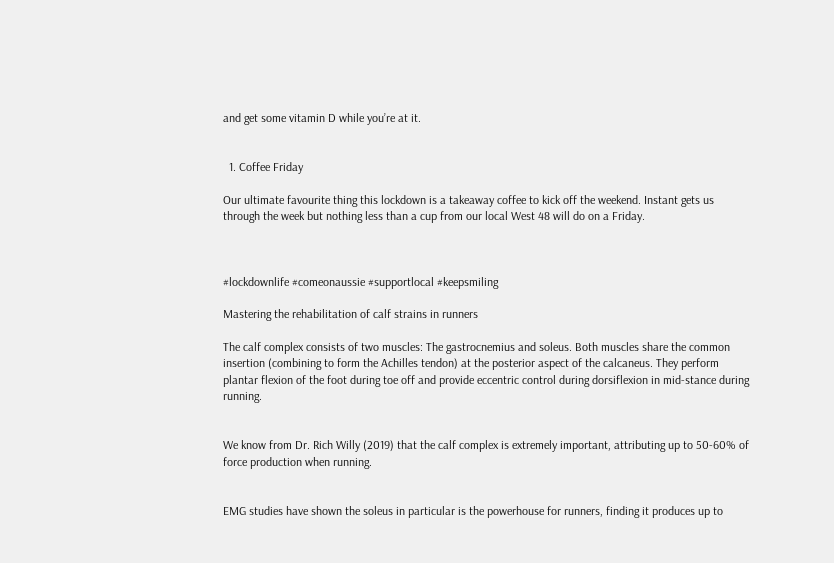and get some vitamin D while you’re at it.


  1. Coffee Friday

Our ultimate favourite thing this lockdown is a takeaway coffee to kick off the weekend. Instant gets us through the week but nothing less than a cup from our local West 48 will do on a Friday.



#lockdownlife #comeonaussie #supportlocal #keepsmiling

Mastering the rehabilitation of calf strains in runners

The calf complex consists of two muscles: The gastrocnemius and soleus. Both muscles share the common insertion (combining to form the Achilles tendon) at the posterior aspect of the calcaneus. They perform plantar flexion of the foot during toe off and provide eccentric control during dorsiflexion in mid-stance during running.


We know from Dr. Rich Willy (2019) that the calf complex is extremely important, attributing up to 50-60% of force production when running.


EMG studies have shown the soleus in particular is the powerhouse for runners, finding it produces up to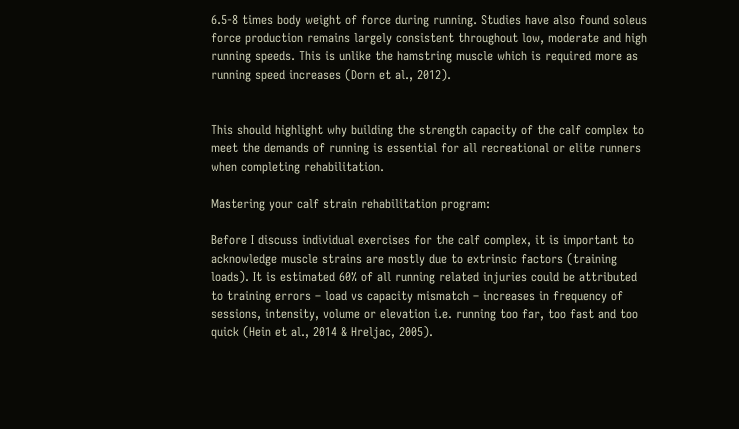6.5-8 times body weight of force during running. Studies have also found soleus force production remains largely consistent throughout low, moderate and high running speeds. This is unlike the hamstring muscle which is required more as running speed increases (Dorn et al., 2012).


This should highlight why building the strength capacity of the calf complex to meet the demands of running is essential for all recreational or elite runners when completing rehabilitation.

Mastering your calf strain rehabilitation program:

Before I discuss individual exercises for the calf complex, it is important to acknowledge muscle strains are mostly due to extrinsic factors (training loads). It is estimated 60% of all running related injuries could be attributed to training errors – load vs capacity mismatch – increases in frequency of sessions, intensity, volume or elevation i.e. running too far, too fast and too quick (Hein et al., 2014 & Hreljac, 2005).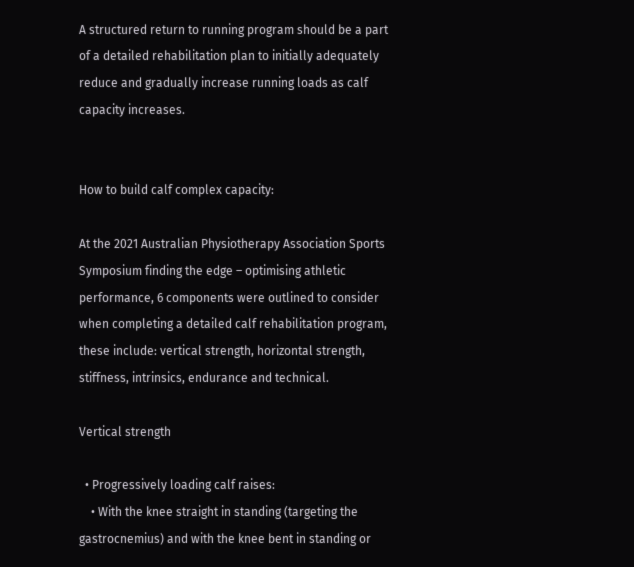A structured return to running program should be a part of a detailed rehabilitation plan to initially adequately reduce and gradually increase running loads as calf capacity increases.


How to build calf complex capacity:

At the 2021 Australian Physiotherapy Association Sports Symposium finding the edge – optimising athletic performance, 6 components were outlined to consider when completing a detailed calf rehabilitation program, these include: vertical strength, horizontal strength, stiffness, intrinsics, endurance and technical.

Vertical strength

  • Progressively loading calf raises:
    • With the knee straight in standing (targeting the gastrocnemius) and with the knee bent in standing or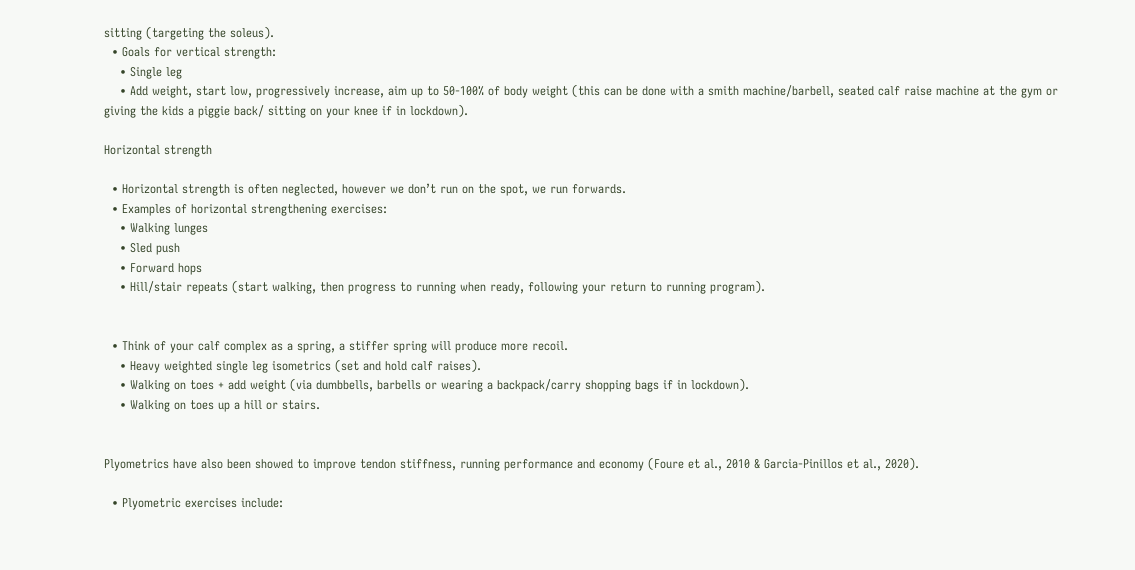sitting (targeting the soleus).
  • Goals for vertical strength:
    • Single leg
    • Add weight, start low, progressively increase, aim up to 50-100% of body weight (this can be done with a smith machine/barbell, seated calf raise machine at the gym or giving the kids a piggie back/ sitting on your knee if in lockdown).

Horizontal strength

  • Horizontal strength is often neglected, however we don’t run on the spot, we run forwards.
  • Examples of horizontal strengthening exercises:
    • Walking lunges
    • Sled push
    • Forward hops
    • Hill/stair repeats (start walking, then progress to running when ready, following your return to running program).


  • Think of your calf complex as a spring, a stiffer spring will produce more recoil.
    • Heavy weighted single leg isometrics (set and hold calf raises).
    • Walking on toes + add weight (via dumbbells, barbells or wearing a backpack/carry shopping bags if in lockdown).
    • Walking on toes up a hill or stairs.


Plyometrics have also been showed to improve tendon stiffness, running performance and economy (Foure et al., 2010 & Garcia-Pinillos et al., 2020).

  • Plyometric exercises include: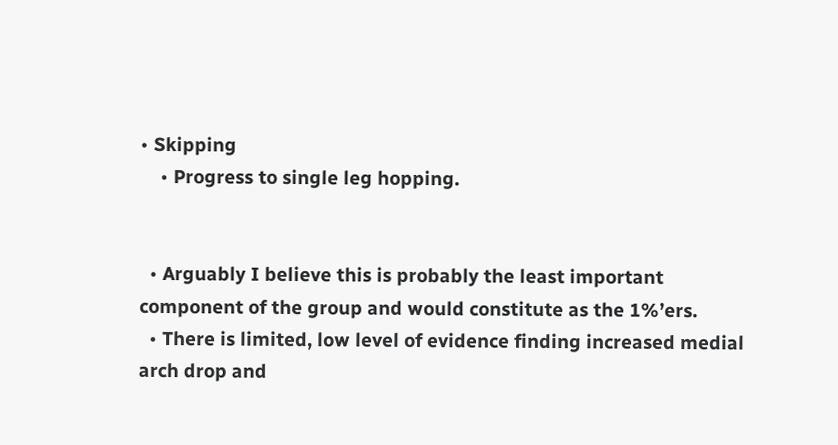• Skipping
    • Progress to single leg hopping.


  • Arguably I believe this is probably the least important component of the group and would constitute as the 1%’ers.
  • There is limited, low level of evidence finding increased medial arch drop and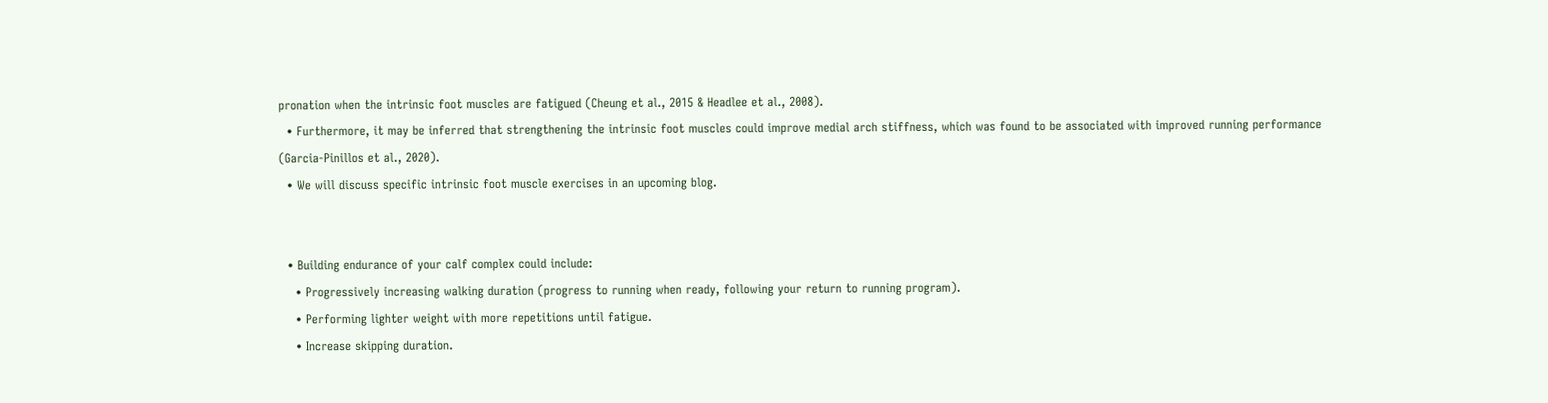pronation when the intrinsic foot muscles are fatigued (Cheung et al., 2015 & Headlee et al., 2008).
  • Furthermore, it may be inferred that strengthening the intrinsic foot muscles could improve medial arch stiffness, which was found to be associated with improved running performance (Garcia-Pinillos et al., 2020).
  • We will discuss specific intrinsic foot muscle exercises in an upcoming blog.


  • Building endurance of your calf complex could include:
    • Progressively increasing walking duration (progress to running when ready, following your return to running program).
    • Performing lighter weight with more repetitions until fatigue.
    • Increase skipping duration.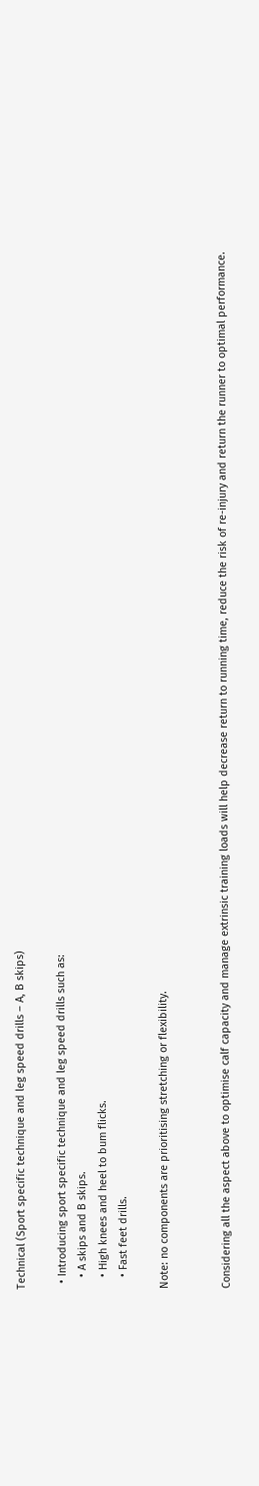Technical (Sport specific technique and leg speed drills – A, B skips)

  • Introducing sport specific technique and leg speed drills such as:
    • A skips and B skips.
    • High knees and heel to bum flicks.
    • Fast feet drills.

Note: no components are prioritising stretching or flexibility.


Considering all the aspect above to optimise calf capacity and manage extrinsic training loads will help decrease return to running time, reduce the risk of re-injury and return the runner to optimal performance.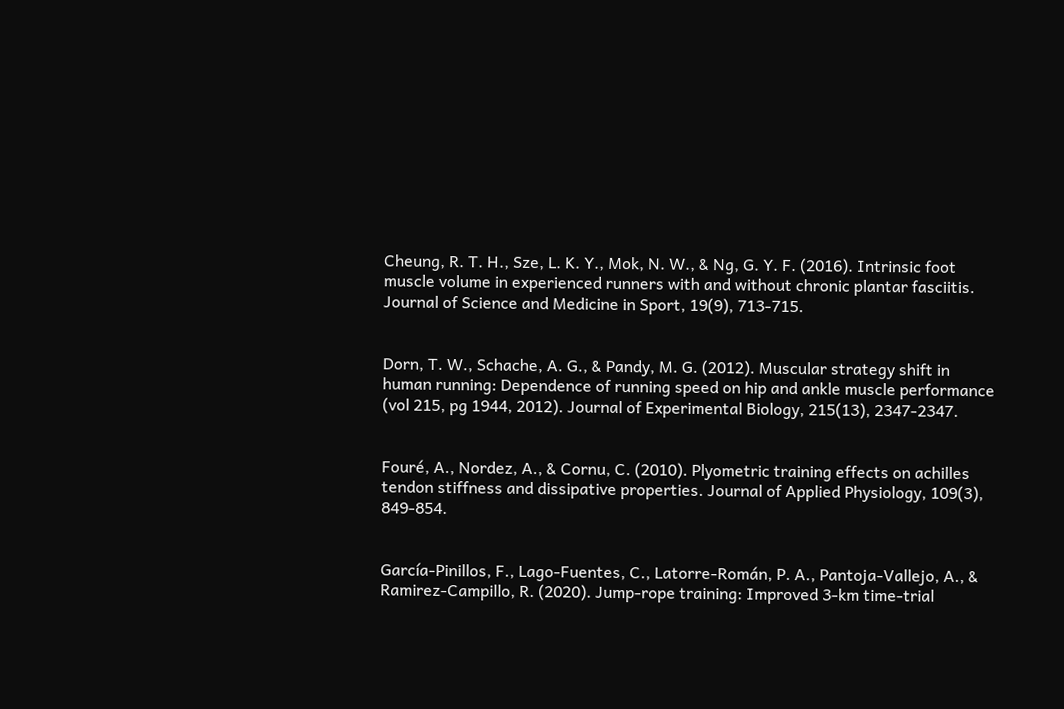Cheung, R. T. H., Sze, L. K. Y., Mok, N. W., & Ng, G. Y. F. (2016). Intrinsic foot muscle volume in experienced runners with and without chronic plantar fasciitis. Journal of Science and Medicine in Sport, 19(9), 713-715.


Dorn, T. W., Schache, A. G., & Pandy, M. G. (2012). Muscular strategy shift in human running: Dependence of running speed on hip and ankle muscle performance (vol 215, pg 1944, 2012). Journal of Experimental Biology, 215(13), 2347-2347.


Fouré, A., Nordez, A., & Cornu, C. (2010). Plyometric training effects on achilles tendon stiffness and dissipative properties. Journal of Applied Physiology, 109(3), 849-854.


García-Pinillos, F., Lago-Fuentes, C., Latorre-Román, P. A., Pantoja-Vallejo, A., & Ramirez-Campillo, R. (2020). Jump-rope training: Improved 3-km time-trial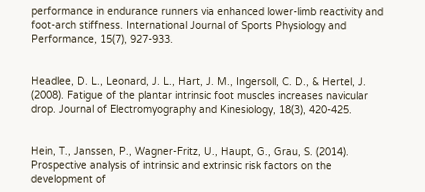performance in endurance runners via enhanced lower-limb reactivity and foot-arch stiffness. International Journal of Sports Physiology and Performance, 15(7), 927-933.


Headlee, D. L., Leonard, J. L., Hart, J. M., Ingersoll, C. D., & Hertel, J. (2008). Fatigue of the plantar intrinsic foot muscles increases navicular drop. Journal of Electromyography and Kinesiology, 18(3), 420-425.


Hein, T., Janssen, P., Wagner-Fritz, U., Haupt, G., Grau, S. (2014). Prospective analysis of intrinsic and extrinsic risk factors on the development of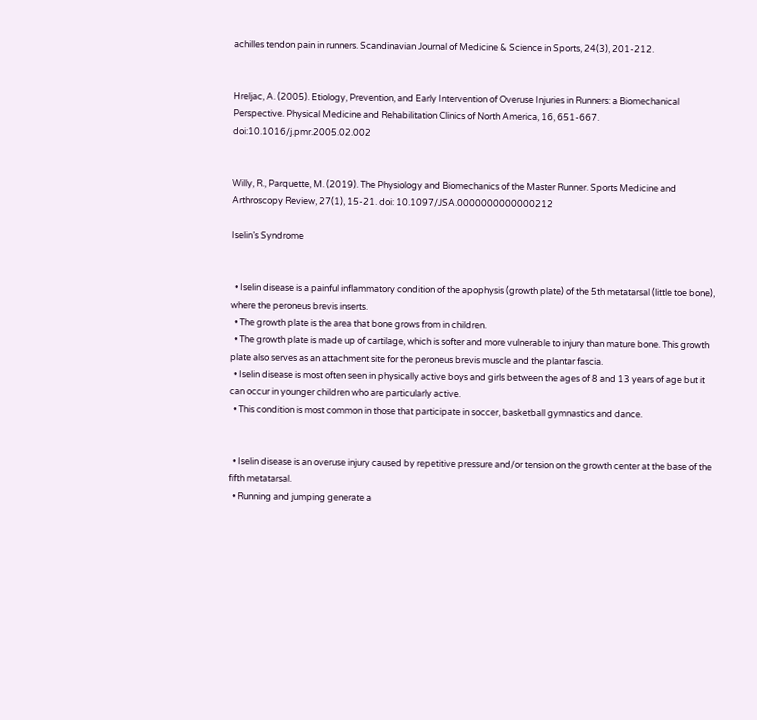achilles tendon pain in runners. Scandinavian Journal of Medicine & Science in Sports, 24(3), 201-212.


Hreljac, A. (2005). Etiology, Prevention, and Early Intervention of Overuse Injuries in Runners: a Biomechanical Perspective. Physical Medicine and Rehabilitation Clinics of North America, 16, 651-667. doi:10.1016/j.pmr.2005.02.002


Willy, R., Parquette, M. (2019). The Physiology and Biomechanics of the Master Runner. Sports Medicine and Arthroscopy Review, 27(1), 15-21. doi: 10.1097/JSA.0000000000000212

Iselin’s Syndrome


  • Iselin disease is a painful inflammatory condition of the apophysis (growth plate) of the 5th metatarsal (little toe bone), where the peroneus brevis inserts.
  • The growth plate is the area that bone grows from in children.
  • The growth plate is made up of cartilage, which is softer and more vulnerable to injury than mature bone. This growth plate also serves as an attachment site for the peroneus brevis muscle and the plantar fascia.
  • Iselin disease is most often seen in physically active boys and girls between the ages of 8 and 13 years of age but it can occur in younger children who are particularly active.
  • This condition is most common in those that participate in soccer, basketball gymnastics and dance.


  • Iselin disease is an overuse injury caused by repetitive pressure and/or tension on the growth center at the base of the fifth metatarsal.
  • Running and jumping generate a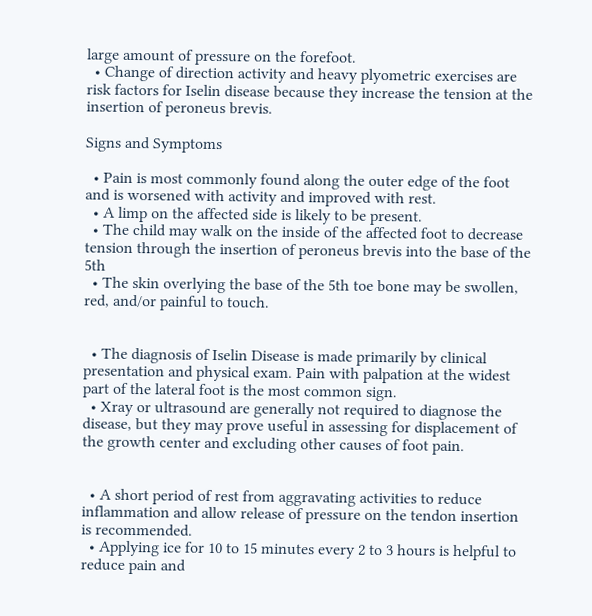large amount of pressure on the forefoot.
  • Change of direction activity and heavy plyometric exercises are risk factors for Iselin disease because they increase the tension at the insertion of peroneus brevis.

Signs and Symptoms

  • Pain is most commonly found along the outer edge of the foot and is worsened with activity and improved with rest.
  • A limp on the affected side is likely to be present.
  • The child may walk on the inside of the affected foot to decrease tension through the insertion of peroneus brevis into the base of the 5th
  • The skin overlying the base of the 5th toe bone may be swollen, red, and/or painful to touch.


  • The diagnosis of Iselin Disease is made primarily by clinical presentation and physical exam. Pain with palpation at the widest part of the lateral foot is the most common sign.
  • Xray or ultrasound are generally not required to diagnose the disease, but they may prove useful in assessing for displacement of the growth center and excluding other causes of foot pain.


  • A short period of rest from aggravating activities to reduce inflammation and allow release of pressure on the tendon insertion is recommended.
  • Applying ice for 10 to 15 minutes every 2 to 3 hours is helpful to reduce pain and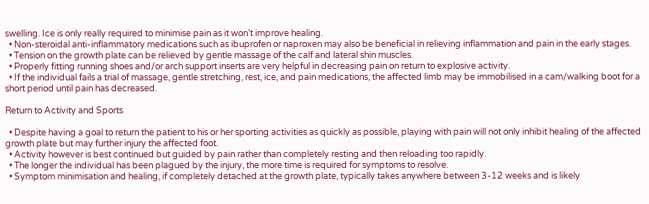swelling. Ice is only really required to minimise pain as it won’t improve healing.
  • Non-steroidal anti-inflammatory medications such as ibuprofen or naproxen may also be beneficial in relieving inflammation and pain in the early stages.
  • Tension on the growth plate can be relieved by gentle massage of the calf and lateral shin muscles.
  • Properly fitting running shoes and/or arch support inserts are very helpful in decreasing pain on return to explosive activity.
  • If the individual fails a trial of massage, gentle stretching, rest, ice, and pain medications, the affected limb may be immobilised in a cam/walking boot for a short period until pain has decreased.

Return to Activity and Sports

  • Despite having a goal to return the patient to his or her sporting activities as quickly as possible, playing with pain will not only inhibit healing of the affected growth plate but may further injury the affected foot.
  • Activity however is best continued but guided by pain rather than completely resting and then reloading too rapidly.
  • The longer the individual has been plagued by the injury, the more time is required for symptoms to resolve.
  • Symptom minimisation and healing, if completely detached at the growth plate, typically takes anywhere between 3-12 weeks and is likely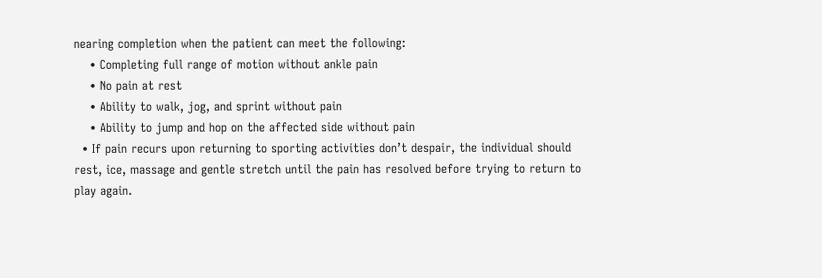nearing completion when the patient can meet the following:
    • Completing full range of motion without ankle pain
    • No pain at rest
    • Ability to walk, jog, and sprint without pain
    • Ability to jump and hop on the affected side without pain
  • If pain recurs upon returning to sporting activities don’t despair, the individual should rest, ice, massage and gentle stretch until the pain has resolved before trying to return to play again.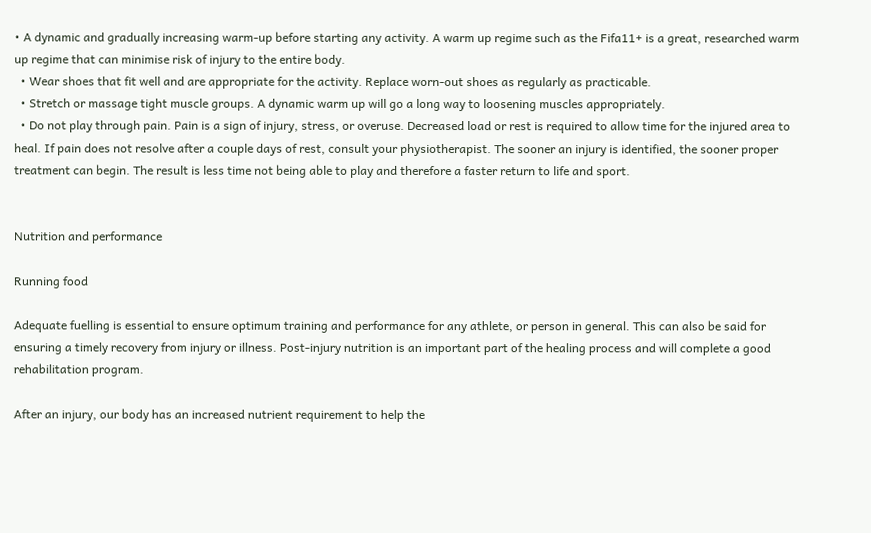• A dynamic and gradually increasing warm-up before starting any activity. A warm up regime such as the Fifa11+ is a great, researched warm up regime that can minimise risk of injury to the entire body.
  • Wear shoes that fit well and are appropriate for the activity. Replace worn-out shoes as regularly as practicable.
  • Stretch or massage tight muscle groups. A dynamic warm up will go a long way to loosening muscles appropriately.
  • Do not play through pain. Pain is a sign of injury, stress, or overuse. Decreased load or rest is required to allow time for the injured area to heal. If pain does not resolve after a couple days of rest, consult your physiotherapist. The sooner an injury is identified, the sooner proper treatment can begin. The result is less time not being able to play and therefore a faster return to life and sport.


Nutrition and performance

Running food

Adequate fuelling is essential to ensure optimum training and performance for any athlete, or person in general. This can also be said for ensuring a timely recovery from injury or illness. Post-injury nutrition is an important part of the healing process and will complete a good rehabilitation program.

After an injury, our body has an increased nutrient requirement to help the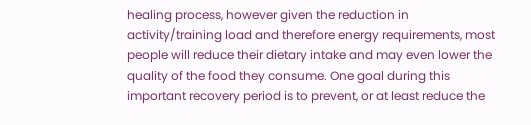healing process, however given the reduction in activity/training load and therefore energy requirements, most people will reduce their dietary intake and may even lower the quality of the food they consume. One goal during this important recovery period is to prevent, or at least reduce the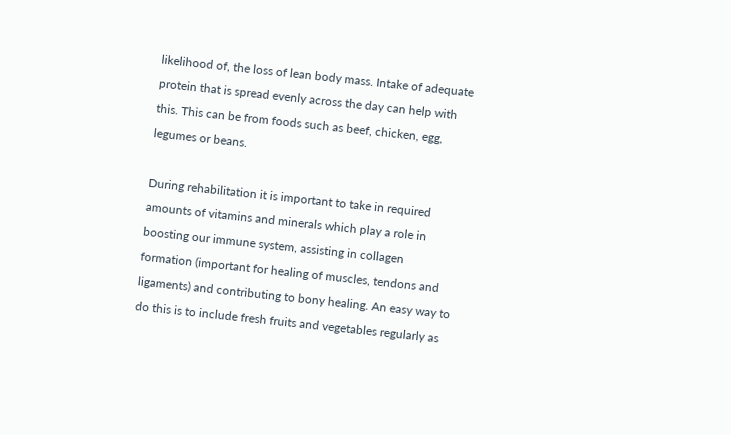likelihood of, the loss of lean body mass. Intake of adequate protein that is spread evenly across the day can help with this. This can be from foods such as beef, chicken, egg, legumes or beans.

During rehabilitation it is important to take in required amounts of vitamins and minerals which play a role in boosting our immune system, assisting in collagen formation (important for healing of muscles, tendons and ligaments) and contributing to bony healing. An easy way to do this is to include fresh fruits and vegetables regularly as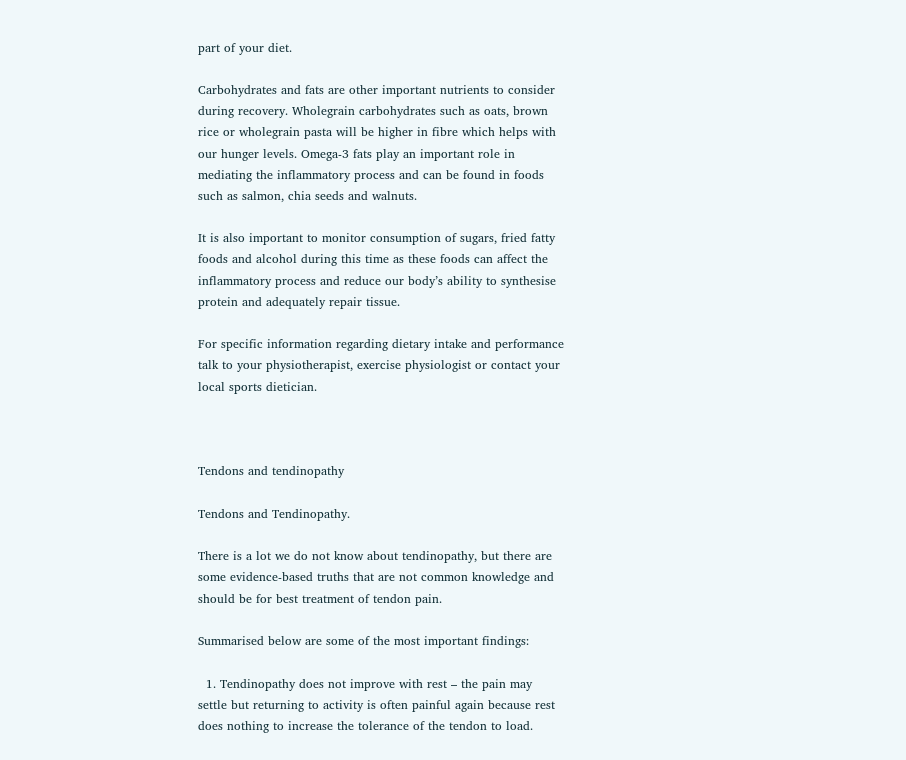part of your diet.

Carbohydrates and fats are other important nutrients to consider during recovery. Wholegrain carbohydrates such as oats, brown rice or wholegrain pasta will be higher in fibre which helps with our hunger levels. Omega-3 fats play an important role in mediating the inflammatory process and can be found in foods such as salmon, chia seeds and walnuts.

It is also important to monitor consumption of sugars, fried fatty foods and alcohol during this time as these foods can affect the inflammatory process and reduce our body’s ability to synthesise protein and adequately repair tissue.

For specific information regarding dietary intake and performance talk to your physiotherapist, exercise physiologist or contact your local sports dietician.



Tendons and tendinopathy

Tendons and Tendinopathy.

There is a lot we do not know about tendinopathy, but there are some evidence-based truths that are not common knowledge and should be for best treatment of tendon pain.

Summarised below are some of the most important findings:

  1. Tendinopathy does not improve with rest – the pain may settle but returning to activity is often painful again because rest does nothing to increase the tolerance of the tendon to load.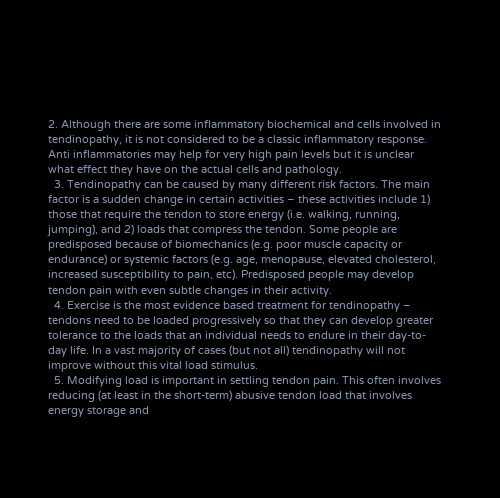2. Although there are some inflammatory biochemical and cells involved in tendinopathy, it is not considered to be a classic inflammatory response. Anti inflammatories may help for very high pain levels but it is unclear what effect they have on the actual cells and pathology.
  3. Tendinopathy can be caused by many different risk factors. The main factor is a sudden change in certain activities – these activities include 1) those that require the tendon to store energy (i.e. walking, running, jumping), and 2) loads that compress the tendon. Some people are predisposed because of biomechanics (e.g. poor muscle capacity or endurance) or systemic factors (e.g. age, menopause, elevated cholesterol, increased susceptibility to pain, etc). Predisposed people may develop tendon pain with even subtle changes in their activity.
  4. Exercise is the most evidence based treatment for tendinopathy – tendons need to be loaded progressively so that they can develop greater tolerance to the loads that an individual needs to endure in their day-to-day life. In a vast majority of cases (but not all) tendinopathy will not improve without this vital load stimulus.
  5. Modifying load is important in settling tendon pain. This often involves reducing (at least in the short-term) abusive tendon load that involves energy storage and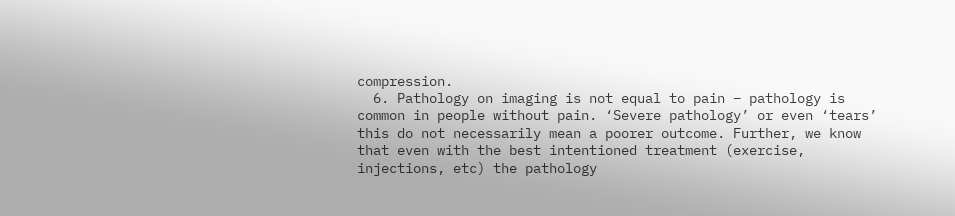compression.
  6. Pathology on imaging is not equal to pain – pathology is common in people without pain. ‘Severe pathology’ or even ‘tears’ this do not necessarily mean a poorer outcome. Further, we know that even with the best intentioned treatment (exercise, injections, etc) the pathology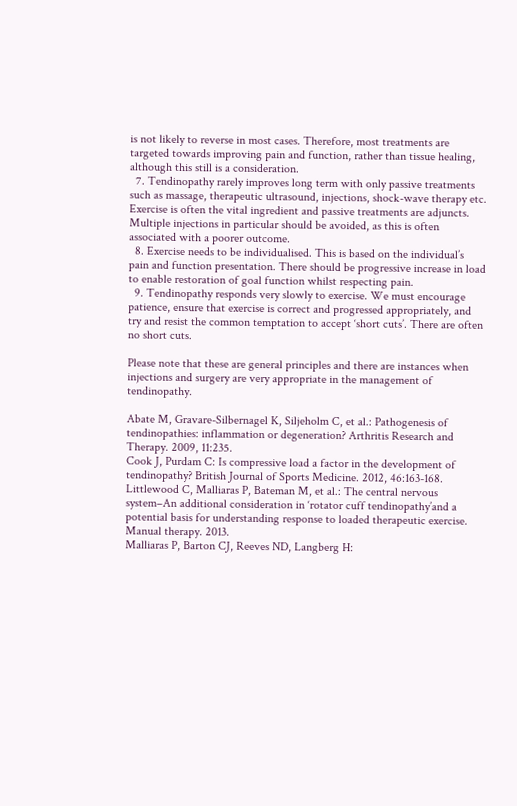is not likely to reverse in most cases. Therefore, most treatments are targeted towards improving pain and function, rather than tissue healing, although this still is a consideration.
  7. Tendinopathy rarely improves long term with only passive treatments such as massage, therapeutic ultrasound, injections, shock-wave therapy etc. Exercise is often the vital ingredient and passive treatments are adjuncts. Multiple injections in particular should be avoided, as this is often associated with a poorer outcome.
  8. Exercise needs to be individualised. This is based on the individual’s pain and function presentation. There should be progressive increase in load to enable restoration of goal function whilst respecting pain.
  9. Tendinopathy responds very slowly to exercise. We must encourage patience, ensure that exercise is correct and progressed appropriately, and try and resist the common temptation to accept ‘short cuts’. There are often no short cuts.

Please note that these are general principles and there are instances when injections and surgery are very appropriate in the management of tendinopathy.

Abate M, Gravare-Silbernagel K, Siljeholm C, et al.: Pathogenesis of tendinopathies: inflammation or degeneration? Arthritis Research and Therapy. 2009, 11:235.
Cook J, Purdam C: Is compressive load a factor in the development of tendinopathy? British Journal of Sports Medicine. 2012, 46:163-168.
Littlewood C, Malliaras P, Bateman M, et al.: The central nervous system–An additional consideration in ‘rotator cuff tendinopathy’and a potential basis for understanding response to loaded therapeutic exercise. Manual therapy. 2013.
Malliaras P, Barton CJ, Reeves ND, Langberg H: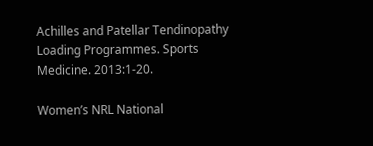Achilles and Patellar Tendinopathy Loading Programmes. Sports Medicine. 2013:1-20.

Women’s NRL National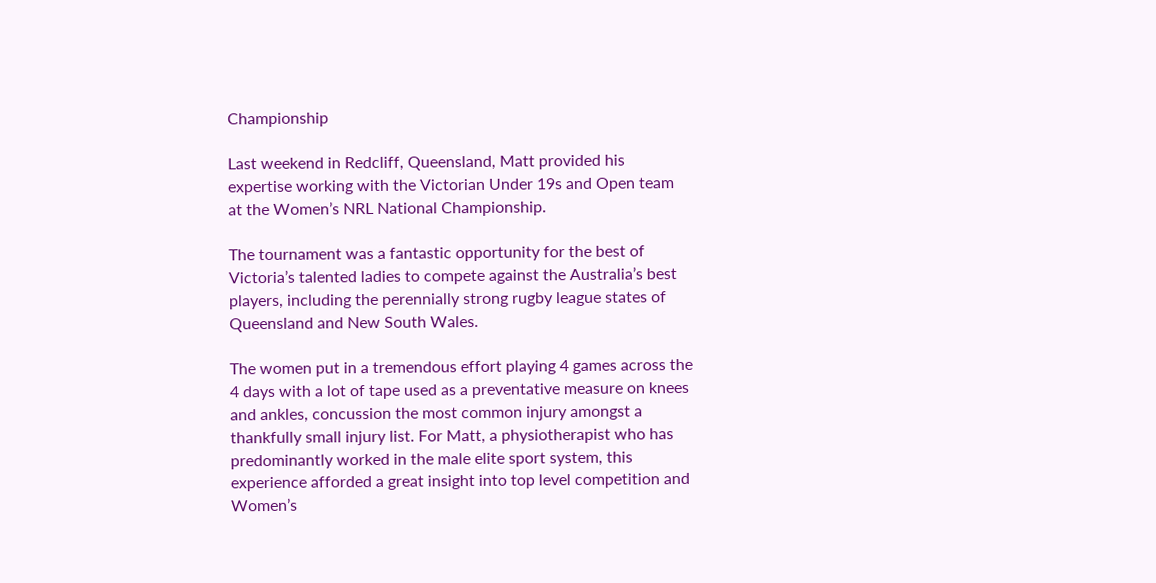Championship

Last weekend in Redcliff, Queensland, Matt provided his expertise working with the Victorian Under 19s and Open team at the Women’s NRL National Championship.

The tournament was a fantastic opportunity for the best of Victoria’s talented ladies to compete against the Australia’s best players, including the perennially strong rugby league states of Queensland and New South Wales.

The women put in a tremendous effort playing 4 games across the 4 days with a lot of tape used as a preventative measure on knees and ankles, concussion the most common injury amongst a thankfully small injury list. For Matt, a physiotherapist who has predominantly worked in the male elite sport system, this experience afforded a great insight into top level competition and Women’s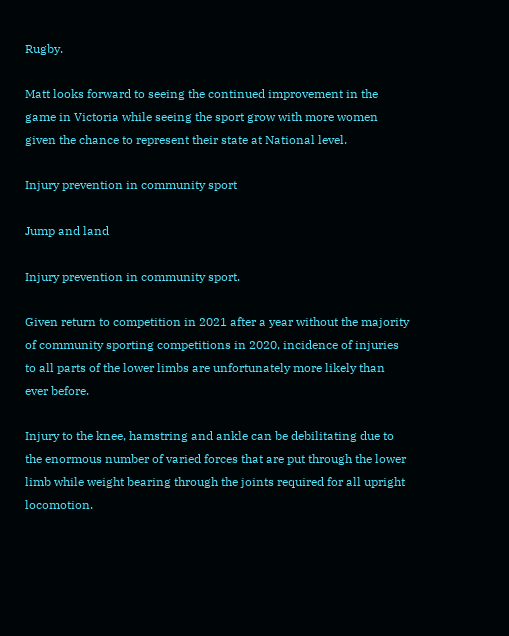Rugby.

Matt looks forward to seeing the continued improvement in the game in Victoria while seeing the sport grow with more women given the chance to represent their state at National level.

Injury prevention in community sport

Jump and land

Injury prevention in community sport.

Given return to competition in 2021 after a year without the majority of community sporting competitions in 2020, incidence of injuries to all parts of the lower limbs are unfortunately more likely than ever before.

Injury to the knee, hamstring and ankle can be debilitating due to the enormous number of varied forces that are put through the lower limb while weight bearing through the joints required for all upright locomotion.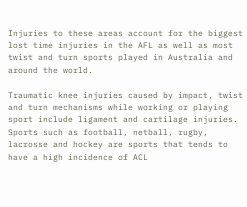Injuries to these areas account for the biggest lost time injuries in the AFL as well as most twist and turn sports played in Australia and around the world.

Traumatic knee injuries caused by impact, twist and turn mechanisms while working or playing sport include ligament and cartilage injuries. Sports such as football, netball, rugby, lacrosse and hockey are sports that tends to have a high incidence of ACL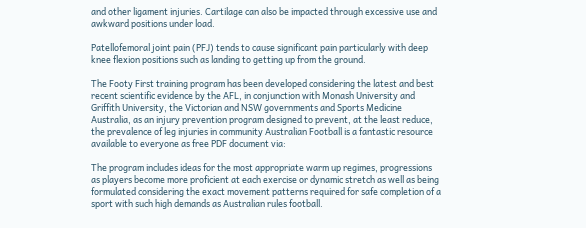and other ligament injuries. Cartilage can also be impacted through excessive use and awkward positions under load.

Patellofemoral joint pain (PFJ) tends to cause significant pain particularly with deep knee flexion positions such as landing to getting up from the ground.

The Footy First training program has been developed considering the latest and best recent scientific evidence by the AFL, in conjunction with Monash University and Griffith University, the Victorian and NSW governments and Sports Medicine Australia, as an injury prevention program designed to prevent, at the least reduce, the prevalence of leg injuries in community Australian Football is a fantastic resource available to everyone as free PDF document via:

The program includes ideas for the most appropriate warm up regimes, progressions as players become more proficient at each exercise or dynamic stretch as well as being formulated considering the exact movement patterns required for safe completion of a sport with such high demands as Australian rules football.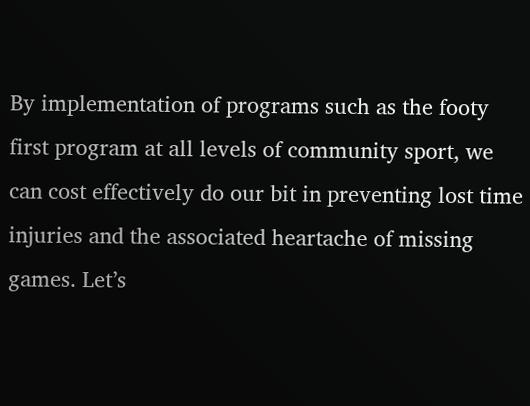By implementation of programs such as the footy first program at all levels of community sport, we can cost effectively do our bit in preventing lost time injuries and the associated heartache of missing games. Let’s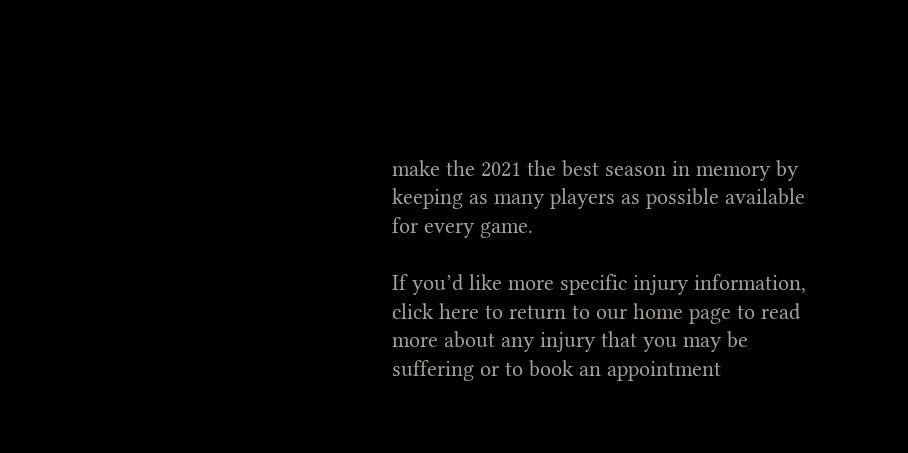make the 2021 the best season in memory by keeping as many players as possible available for every game.

If you’d like more specific injury information, click here to return to our home page to read more about any injury that you may be suffering or to book an appointment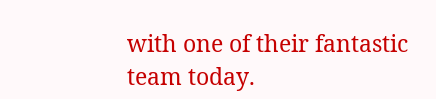with one of their fantastic team today.